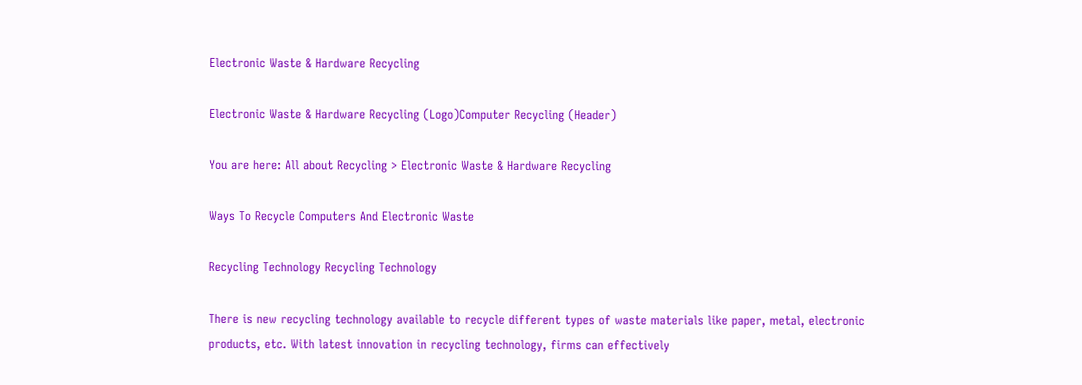Electronic Waste & Hardware Recycling

Electronic Waste & Hardware Recycling (Logo)Computer Recycling (Header)

You are here: All about Recycling > Electronic Waste & Hardware Recycling

Ways To Recycle Computers And Electronic Waste

Recycling Technology Recycling Technology

There is new recycling technology available to recycle different types of waste materials like paper, metal, electronic products, etc. With latest innovation in recycling technology, firms can effectively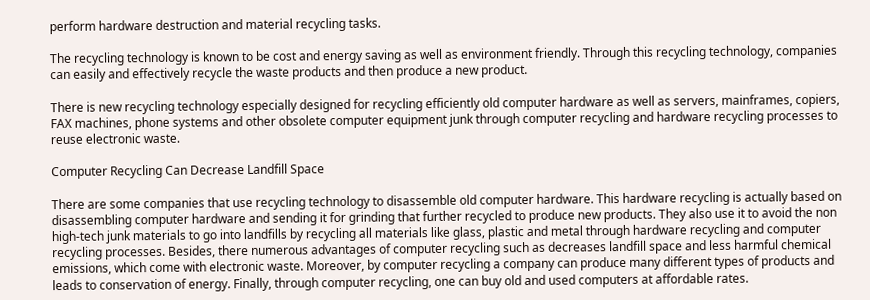perform hardware destruction and material recycling tasks.

The recycling technology is known to be cost and energy saving as well as environment friendly. Through this recycling technology, companies can easily and effectively recycle the waste products and then produce a new product.

There is new recycling technology especially designed for recycling efficiently old computer hardware as well as servers, mainframes, copiers, FAX machines, phone systems and other obsolete computer equipment junk through computer recycling and hardware recycling processes to reuse electronic waste.

Computer Recycling Can Decrease Landfill Space

There are some companies that use recycling technology to disassemble old computer hardware. This hardware recycling is actually based on disassembling computer hardware and sending it for grinding that further recycled to produce new products. They also use it to avoid the non high-tech junk materials to go into landfills by recycling all materials like glass, plastic and metal through hardware recycling and computer recycling processes. Besides, there numerous advantages of computer recycling such as decreases landfill space and less harmful chemical emissions, which come with electronic waste. Moreover, by computer recycling a company can produce many different types of products and leads to conservation of energy. Finally, through computer recycling, one can buy old and used computers at affordable rates.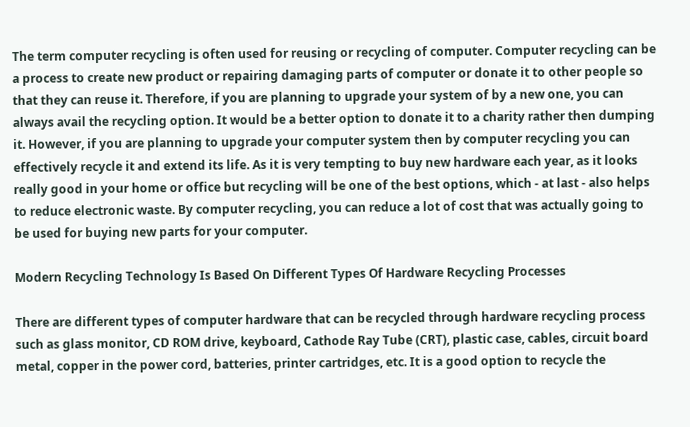The term computer recycling is often used for reusing or recycling of computer. Computer recycling can be a process to create new product or repairing damaging parts of computer or donate it to other people so that they can reuse it. Therefore, if you are planning to upgrade your system of by a new one, you can always avail the recycling option. It would be a better option to donate it to a charity rather then dumping it. However, if you are planning to upgrade your computer system then by computer recycling you can effectively recycle it and extend its life. As it is very tempting to buy new hardware each year, as it looks really good in your home or office but recycling will be one of the best options, which - at last - also helps to reduce electronic waste. By computer recycling, you can reduce a lot of cost that was actually going to be used for buying new parts for your computer.

Modern Recycling Technology Is Based On Different Types Of Hardware Recycling Processes

There are different types of computer hardware that can be recycled through hardware recycling process such as glass monitor, CD ROM drive, keyboard, Cathode Ray Tube (CRT), plastic case, cables, circuit board metal, copper in the power cord, batteries, printer cartridges, etc. It is a good option to recycle the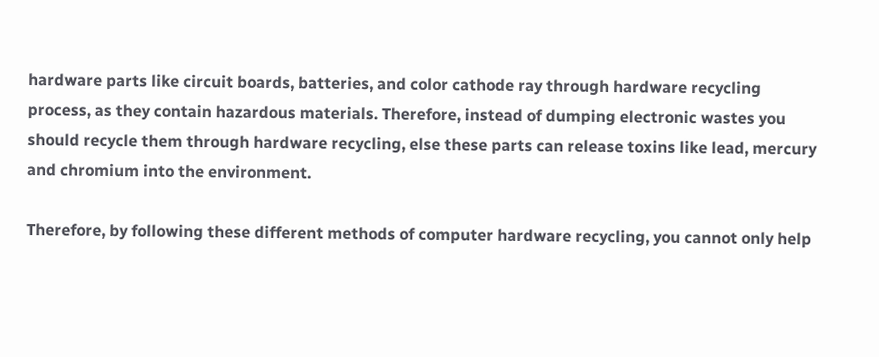hardware parts like circuit boards, batteries, and color cathode ray through hardware recycling process, as they contain hazardous materials. Therefore, instead of dumping electronic wastes you should recycle them through hardware recycling, else these parts can release toxins like lead, mercury and chromium into the environment.

Therefore, by following these different methods of computer hardware recycling, you cannot only help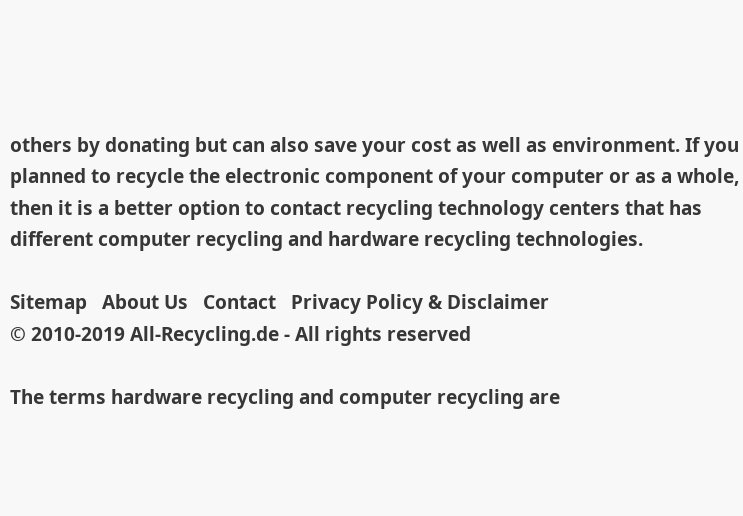others by donating but can also save your cost as well as environment. If you planned to recycle the electronic component of your computer or as a whole, then it is a better option to contact recycling technology centers that has different computer recycling and hardware recycling technologies.

Sitemap   About Us   Contact   Privacy Policy & Disclaimer
© 2010-2019 All-Recycling.de - All rights reserved

The terms hardware recycling and computer recycling are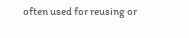often used for reusing or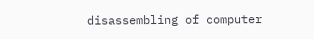disassembling of computer